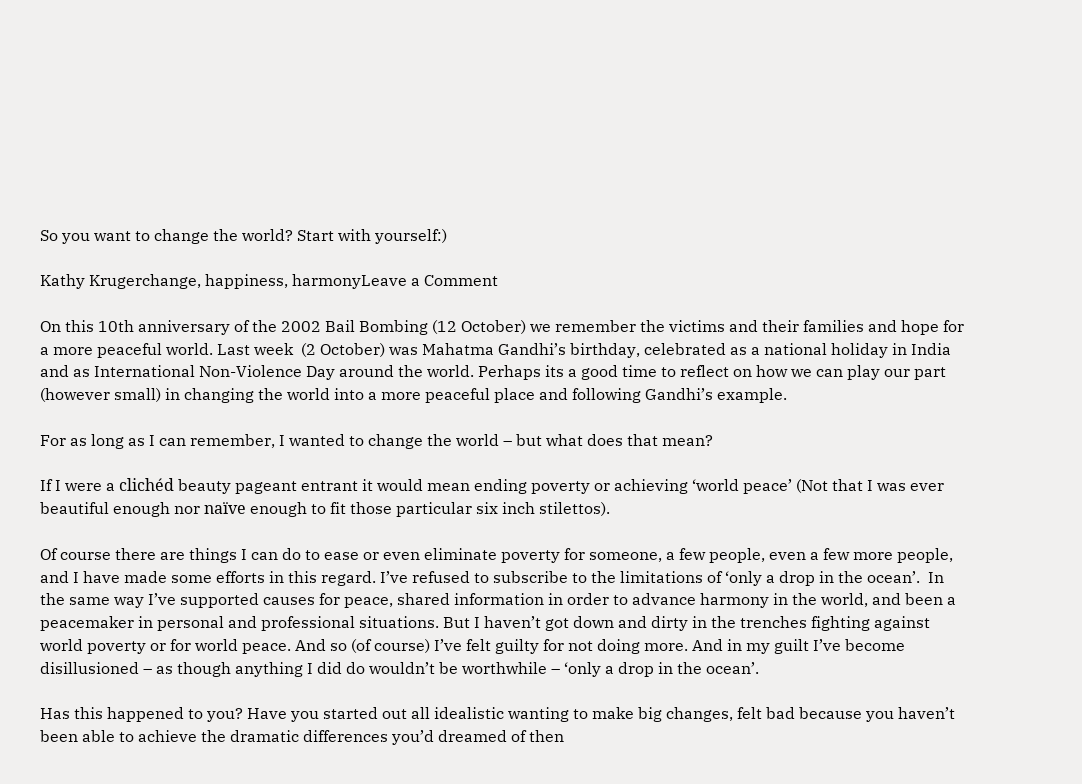So you want to change the world? Start with yourself:)

Kathy Krugerchange, happiness, harmonyLeave a Comment

On this 10th anniversary of the 2002 Bail Bombing (12 October) we remember the victims and their families and hope for a more peaceful world. Last week  (2 October) was Mahatma Gandhi’s birthday, celebrated as a national holiday in India and as International Non-Violence Day around the world. Perhaps its a good time to reflect on how we can play our part (however small) in changing the world into a more peaceful place and following Gandhi’s example.

For as long as I can remember, I wanted to change the world – but what does that mean?

If I were a clichéd beauty pageant entrant it would mean ending poverty or achieving ‘world peace’ (Not that I was ever beautiful enough nor naïve enough to fit those particular six inch stilettos).

Of course there are things I can do to ease or even eliminate poverty for someone, a few people, even a few more people, and I have made some efforts in this regard. I’ve refused to subscribe to the limitations of ‘only a drop in the ocean’.  In the same way I’ve supported causes for peace, shared information in order to advance harmony in the world, and been a peacemaker in personal and professional situations. But I haven’t got down and dirty in the trenches fighting against world poverty or for world peace. And so (of course) I’ve felt guilty for not doing more. And in my guilt I’ve become disillusioned – as though anything I did do wouldn’t be worthwhile – ‘only a drop in the ocean’.

Has this happened to you? Have you started out all idealistic wanting to make big changes, felt bad because you haven’t been able to achieve the dramatic differences you’d dreamed of then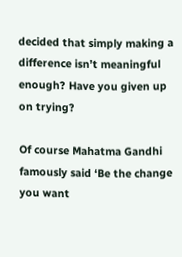decided that simply making a difference isn’t meaningful enough? Have you given up on trying?

Of course Mahatma Gandhi famously said ‘Be the change you want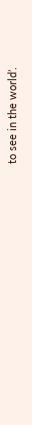to see in the world’.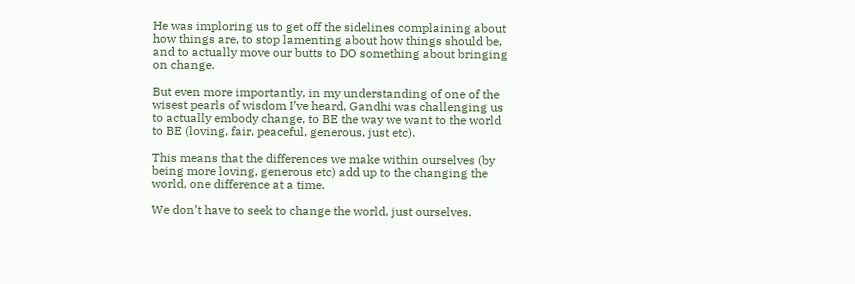He was imploring us to get off the sidelines complaining about how things are, to stop lamenting about how things should be, and to actually move our butts to DO something about bringing on change.

But even more importantly, in my understanding of one of the wisest pearls of wisdom I’ve heard, Gandhi was challenging us to actually embody change, to BE the way we want to the world to BE (loving, fair, peaceful, generous, just etc).

This means that the differences we make within ourselves (by being more loving, generous etc) add up to the changing the world, one difference at a time.

We don’t have to seek to change the world, just ourselves.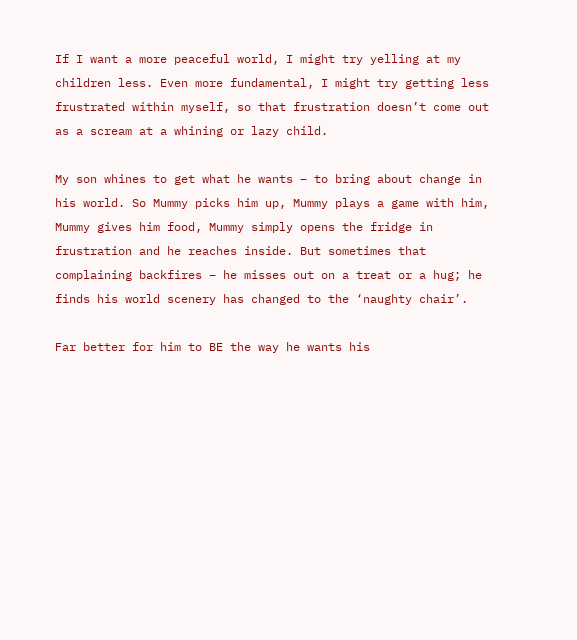If I want a more peaceful world, I might try yelling at my children less. Even more fundamental, I might try getting less frustrated within myself, so that frustration doesn’t come out as a scream at a whining or lazy child.

My son whines to get what he wants – to bring about change in his world. So Mummy picks him up, Mummy plays a game with him, Mummy gives him food, Mummy simply opens the fridge in frustration and he reaches inside. But sometimes that complaining backfires – he misses out on a treat or a hug; he finds his world scenery has changed to the ‘naughty chair’.

Far better for him to BE the way he wants his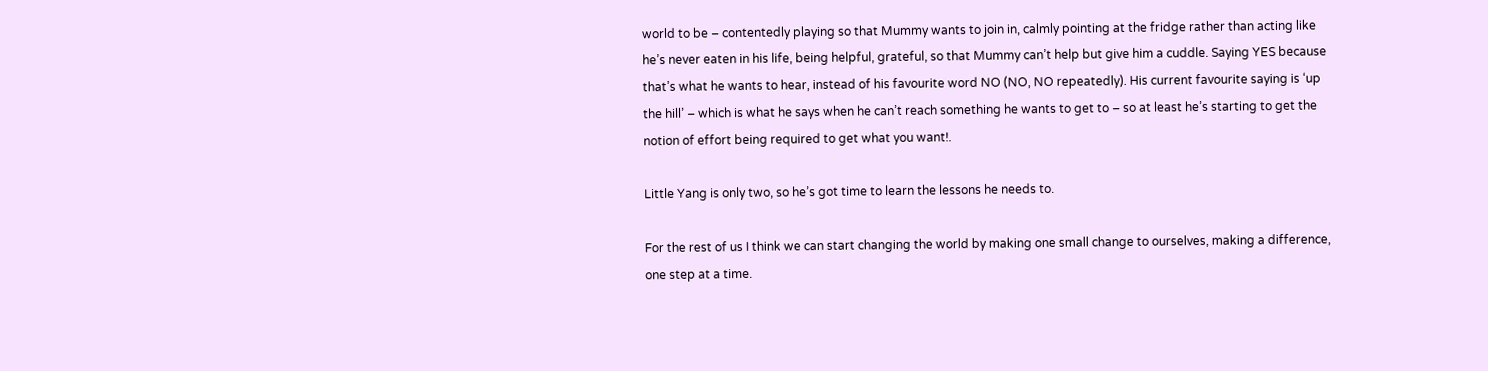world to be – contentedly playing so that Mummy wants to join in, calmly pointing at the fridge rather than acting like he’s never eaten in his life, being helpful, grateful, so that Mummy can’t help but give him a cuddle. Saying YES because that’s what he wants to hear, instead of his favourite word NO (NO, NO repeatedly). His current favourite saying is ‘up the hill’ – which is what he says when he can’t reach something he wants to get to – so at least he’s starting to get the notion of effort being required to get what you want!.

Little Yang is only two, so he’s got time to learn the lessons he needs to.

For the rest of us I think we can start changing the world by making one small change to ourselves, making a difference, one step at a time.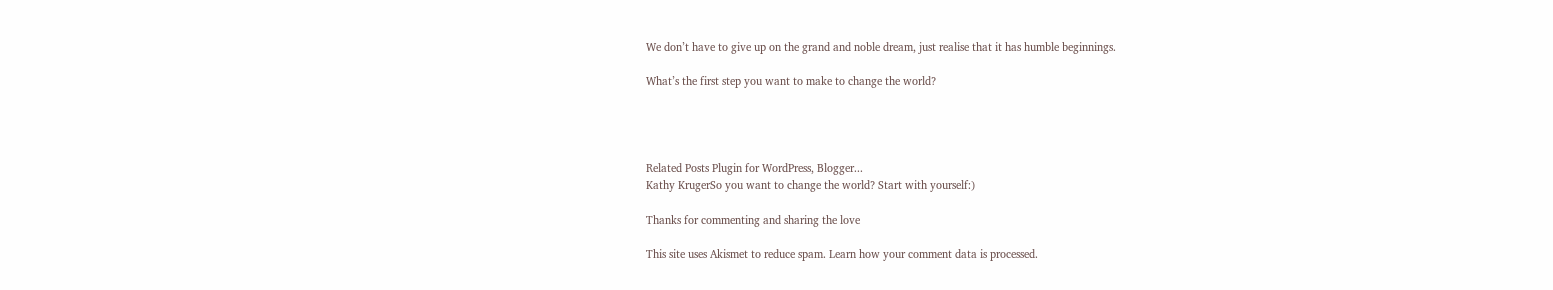We don’t have to give up on the grand and noble dream, just realise that it has humble beginnings.

What’s the first step you want to make to change the world?




Related Posts Plugin for WordPress, Blogger...
Kathy KrugerSo you want to change the world? Start with yourself:)

Thanks for commenting and sharing the love

This site uses Akismet to reduce spam. Learn how your comment data is processed.